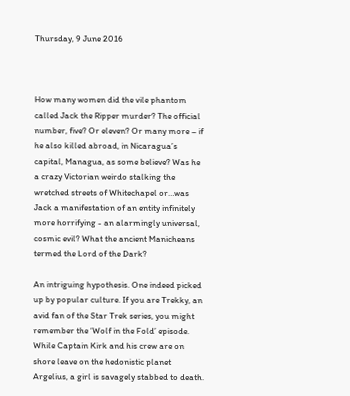Thursday, 9 June 2016



How many women did the vile phantom called Jack the Ripper murder? The official number, five? Or eleven? Or many more – if he also killed abroad, in Nicaragua’s capital, Managua, as some believe? Was he a crazy Victorian weirdo stalking the wretched streets of Whitechapel or…was Jack a manifestation of an entity infinitely more horrifying - an alarmingly universal, cosmic evil? What the ancient Manicheans termed the Lord of the Dark?

An intriguing hypothesis. One indeed picked up by popular culture. If you are Trekky, an avid fan of the Star Trek series, you might remember the ‘Wolf in the Fold’ episode. While Captain Kirk and his crew are on shore leave on the hedonistic planet Argelius, a girl is savagely stabbed to death.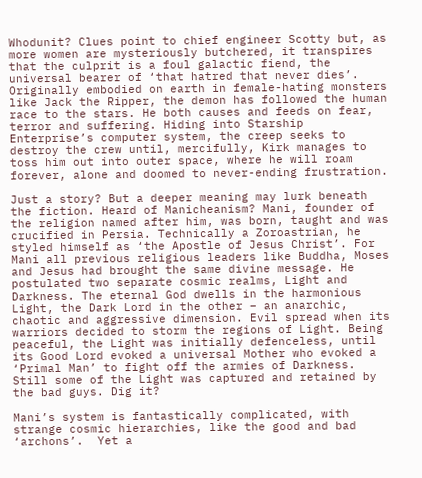Whodunit? Clues point to chief engineer Scotty but, as more women are mysteriously butchered, it transpires that the culprit is a foul galactic fiend, the universal bearer of ‘that hatred that never dies’. Originally embodied on earth in female-hating monsters like Jack the Ripper, the demon has followed the human race to the stars. He both causes and feeds on fear, terror and suffering. Hiding into Starship Enterprise’s computer system, the creep seeks to destroy the crew until, mercifully, Kirk manages to toss him out into outer space, where he will roam forever, alone and doomed to never-ending frustration.

Just a story? But a deeper meaning may lurk beneath the fiction. Heard of Manicheanism? Mani, founder of the religion named after him, was born, taught and was crucified in Persia. Technically a Zoroastrian, he styled himself as ‘the Apostle of Jesus Christ’. For Mani all previous religious leaders like Buddha, Moses and Jesus had brought the same divine message. He postulated two separate cosmic realms, Light and Darkness. The eternal God dwells in the harmonious Light, the Dark Lord in the other – an anarchic, chaotic and aggressive dimension. Evil spread when its warriors decided to storm the regions of Light. Being peaceful, the Light was initially defenceless, until its Good Lord evoked a universal Mother who evoked a ‘Primal Man’ to fight off the armies of Darkness. Still some of the Light was captured and retained by the bad guys. Dig it?

Mani’s system is fantastically complicated, with strange cosmic hierarchies, like the good and bad ‘archons’.  Yet a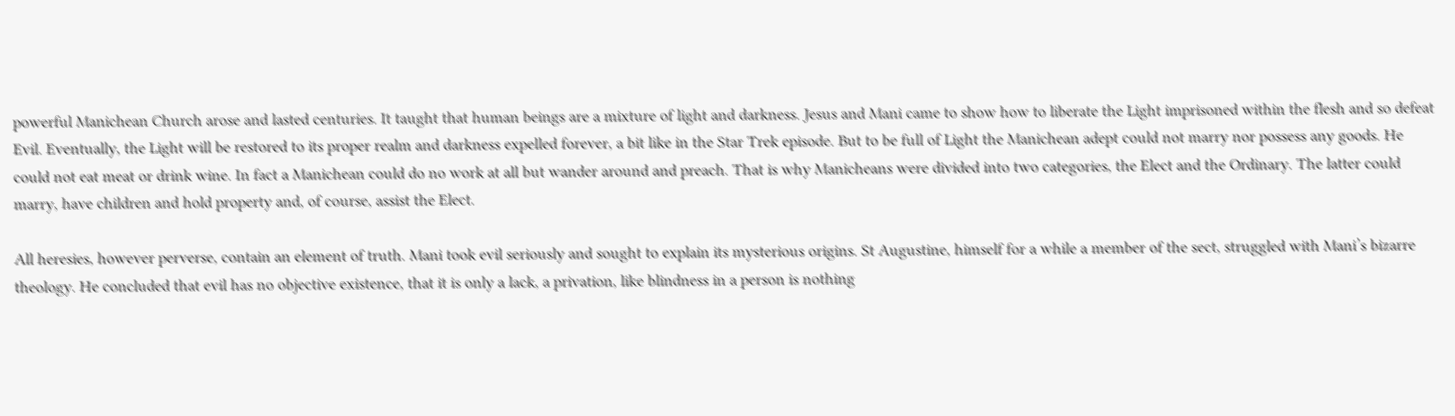powerful Manichean Church arose and lasted centuries. It taught that human beings are a mixture of light and darkness. Jesus and Mani came to show how to liberate the Light imprisoned within the flesh and so defeat Evil. Eventually, the Light will be restored to its proper realm and darkness expelled forever, a bit like in the Star Trek episode. But to be full of Light the Manichean adept could not marry nor possess any goods. He could not eat meat or drink wine. In fact a Manichean could do no work at all but wander around and preach. That is why Manicheans were divided into two categories, the Elect and the Ordinary. The latter could marry, have children and hold property and, of course, assist the Elect.

All heresies, however perverse, contain an element of truth. Mani took evil seriously and sought to explain its mysterious origins. St Augustine, himself for a while a member of the sect, struggled with Mani’s bizarre theology. He concluded that evil has no objective existence, that it is only a lack, a privation, like blindness in a person is nothing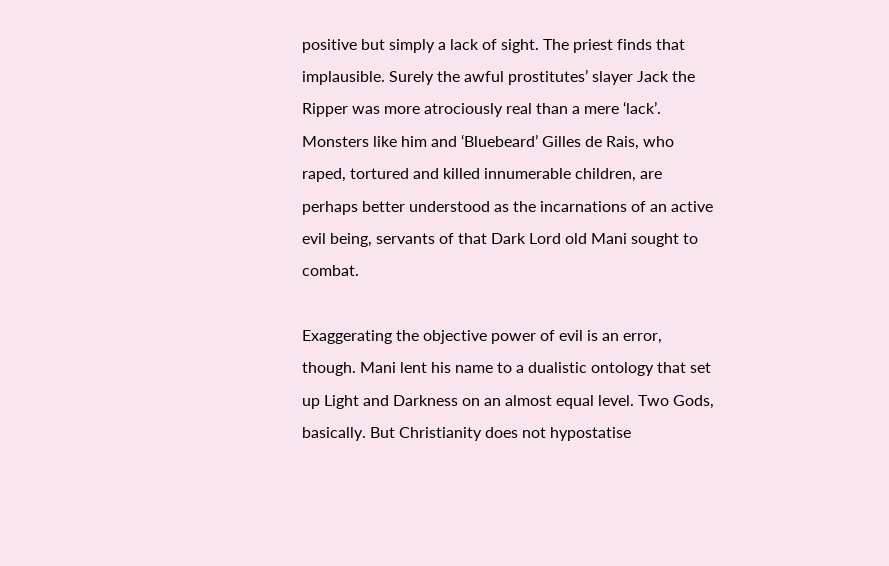positive but simply a lack of sight. The priest finds that implausible. Surely the awful prostitutes’ slayer Jack the Ripper was more atrociously real than a mere ‘lack’.  Monsters like him and ‘Bluebeard’ Gilles de Rais, who raped, tortured and killed innumerable children, are perhaps better understood as the incarnations of an active evil being, servants of that Dark Lord old Mani sought to combat.

Exaggerating the objective power of evil is an error, though. Mani lent his name to a dualistic ontology that set up Light and Darkness on an almost equal level. Two Gods, basically. But Christianity does not hypostatise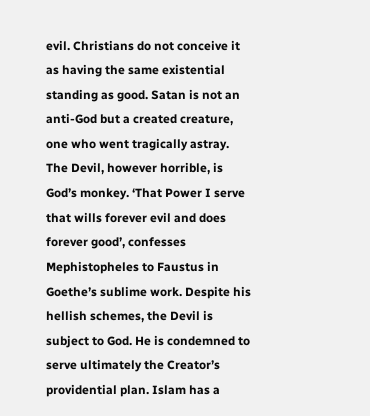evil. Christians do not conceive it as having the same existential standing as good. Satan is not an anti-God but a created creature, one who went tragically astray. The Devil, however horrible, is God’s monkey. ‘That Power I serve that wills forever evil and does forever good’, confesses Mephistopheles to Faustus in Goethe’s sublime work. Despite his hellish schemes, the Devil is subject to God. He is condemned to serve ultimately the Creator’s providential plan. Islam has a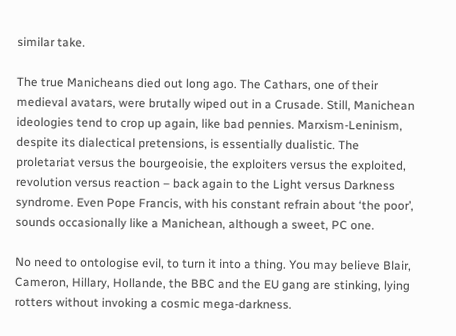similar take.

The true Manicheans died out long ago. The Cathars, one of their medieval avatars, were brutally wiped out in a Crusade. Still, Manichean ideologies tend to crop up again, like bad pennies. Marxism-Leninism, despite its dialectical pretensions, is essentially dualistic. The proletariat versus the bourgeoisie, the exploiters versus the exploited, revolution versus reaction – back again to the Light versus Darkness syndrome. Even Pope Francis, with his constant refrain about ‘the poor’, sounds occasionally like a Manichean, although a sweet, PC one.

No need to ontologise evil, to turn it into a thing. You may believe Blair, Cameron, Hillary, Hollande, the BBC and the EU gang are stinking, lying rotters without invoking a cosmic mega-darkness.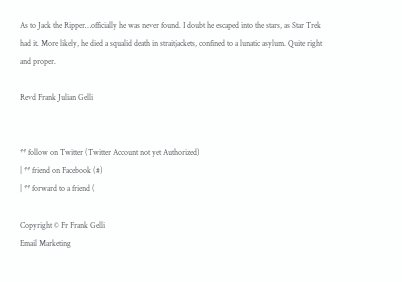As to Jack the Ripper…officially he was never found. I doubt he escaped into the stars, as Star Trek had it. More likely, he died a squalid death in straitjackets, confined to a lunatic asylum. Quite right and proper.

Revd Frank Julian Gelli


** follow on Twitter (Twitter Account not yet Authorized)
| ** friend on Facebook (#)
| ** forward to a friend (

Copyright © Fr Frank Gelli
Email Marketing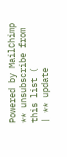Powered by MailChimp
** unsubscribe from this list (
| ** update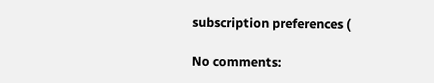subscription preferences (

No comments: